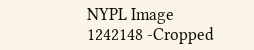NYPL Image 1242148 -Cropped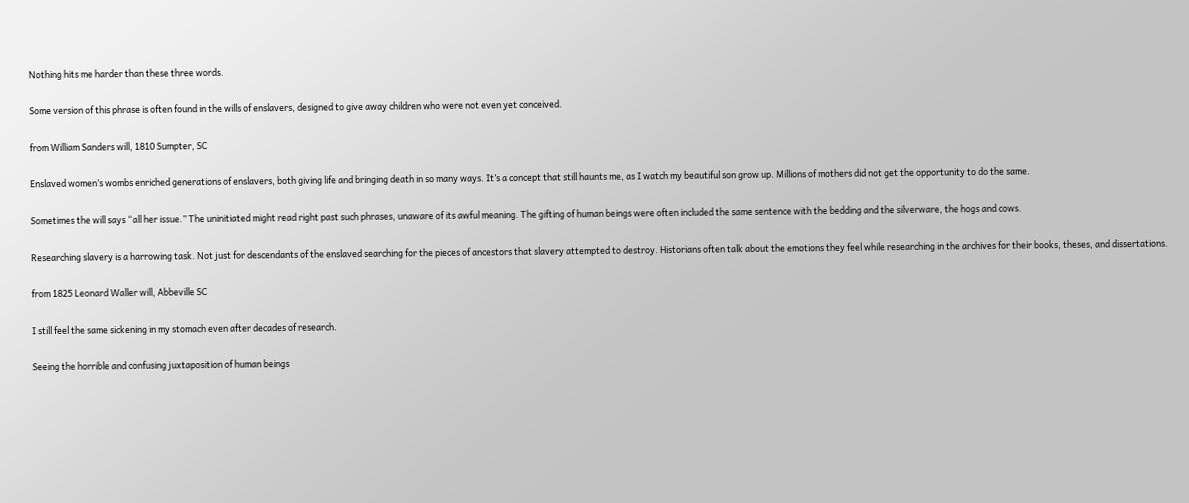Nothing hits me harder than these three words.

Some version of this phrase is often found in the wills of enslavers, designed to give away children who were not even yet conceived.

from William Sanders will, 1810 Sumpter, SC

Enslaved women’s wombs enriched generations of enslavers, both giving life and bringing death in so many ways. It’s a concept that still haunts me, as I watch my beautiful son grow up. Millions of mothers did not get the opportunity to do the same.

Sometimes the will says “all her issue.” The uninitiated might read right past such phrases, unaware of its awful meaning. The gifting of human beings were often included the same sentence with the bedding and the silverware, the hogs and cows.

Researching slavery is a harrowing task. Not just for descendants of the enslaved searching for the pieces of ancestors that slavery attempted to destroy. Historians often talk about the emotions they feel while researching in the archives for their books, theses, and dissertations.

from 1825 Leonard Waller will, Abbeville SC

I still feel the same sickening in my stomach even after decades of research.

Seeing the horrible and confusing juxtaposition of human beings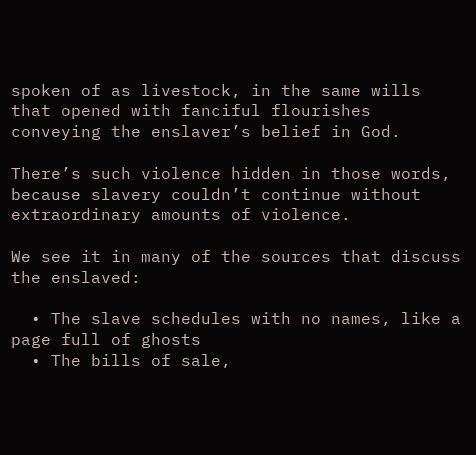spoken of as livestock, in the same wills that opened with fanciful flourishes conveying the enslaver’s belief in God.

There’s such violence hidden in those words, because slavery couldn’t continue without extraordinary amounts of violence.

We see it in many of the sources that discuss the enslaved:

  • The slave schedules with no names, like a page full of ghosts
  • The bills of sale,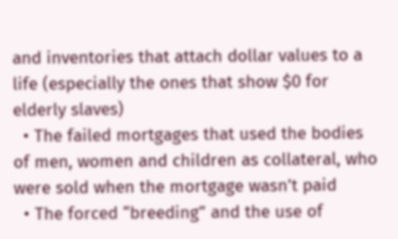and inventories that attach dollar values to a life (especially the ones that show $0 for elderly slaves)
  • The failed mortgages that used the bodies of men, women and children as collateral, who were sold when the mortgage wasn’t paid
  • The forced “breeding” and the use of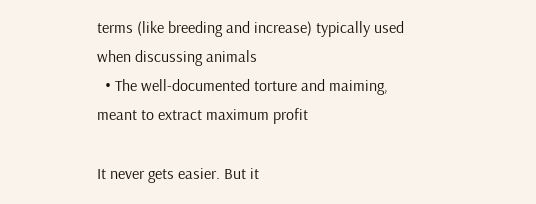terms (like breeding and increase) typically used when discussing animals
  • The well-documented torture and maiming, meant to extract maximum profit

It never gets easier. But it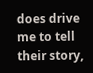does drive me to tell their story,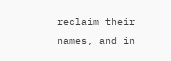reclaim their names, and in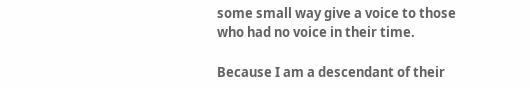some small way give a voice to those who had no voice in their time.

Because I am a descendant of their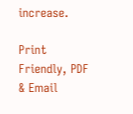increase.

Print Friendly, PDF & Email